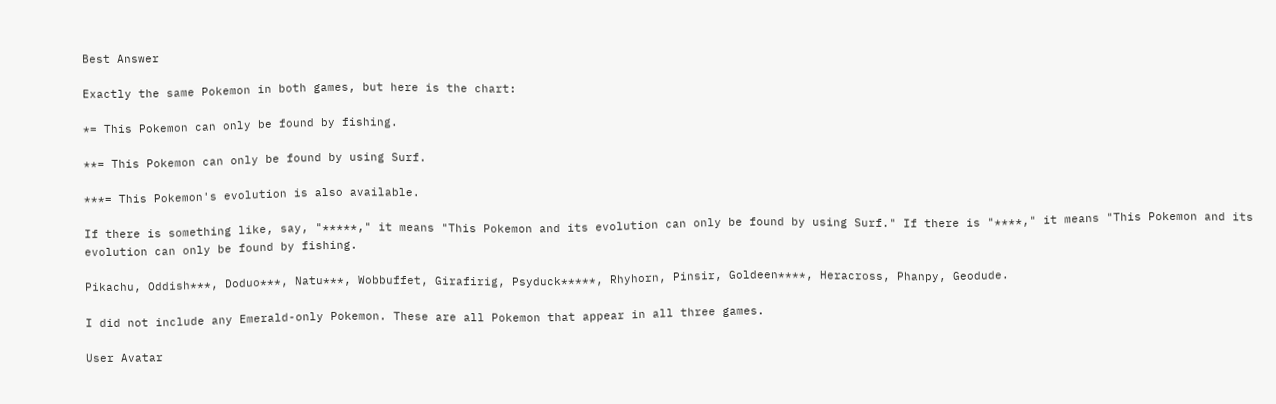Best Answer

Exactly the same Pokemon in both games, but here is the chart:

*= This Pokemon can only be found by fishing.

**= This Pokemon can only be found by using Surf.

***= This Pokemon's evolution is also available.

If there is something like, say, "*****," it means "This Pokemon and its evolution can only be found by using Surf." If there is "****," it means "This Pokemon and its evolution can only be found by fishing.

Pikachu, Oddish***, Doduo***, Natu***, Wobbuffet, Girafirig, Psyduck*****, Rhyhorn, Pinsir, Goldeen****, Heracross, Phanpy, Geodude.

I did not include any Emerald-only Pokemon. These are all Pokemon that appear in all three games.

User Avatar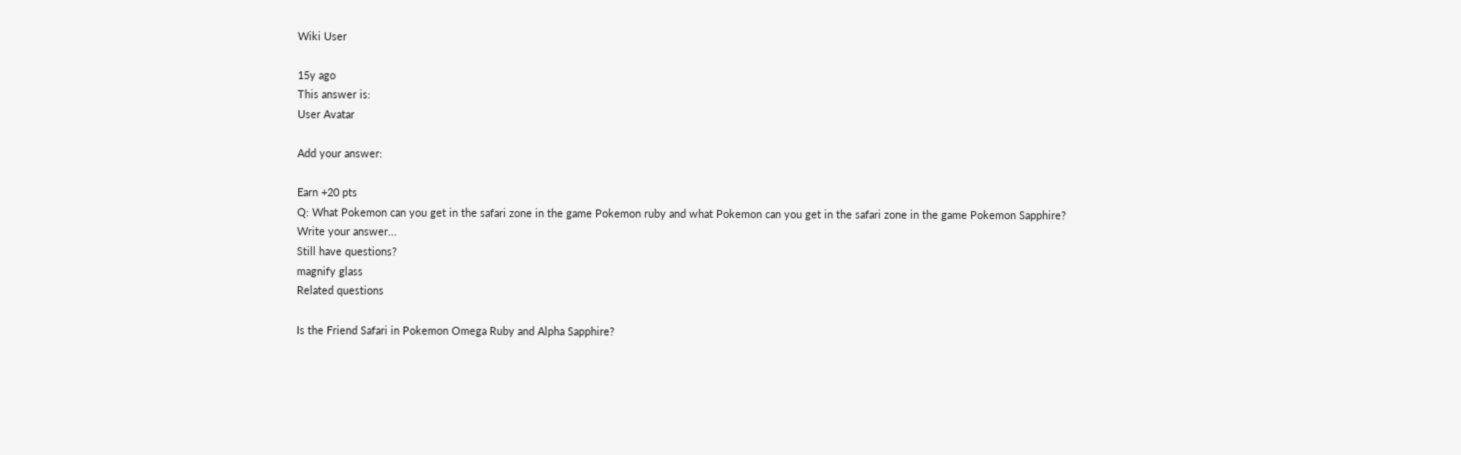Wiki User

15y ago
This answer is:
User Avatar

Add your answer:

Earn +20 pts
Q: What Pokemon can you get in the safari zone in the game Pokemon ruby and what Pokemon can you get in the safari zone in the game Pokemon Sapphire?
Write your answer...
Still have questions?
magnify glass
Related questions

Is the Friend Safari in Pokemon Omega Ruby and Alpha Sapphire?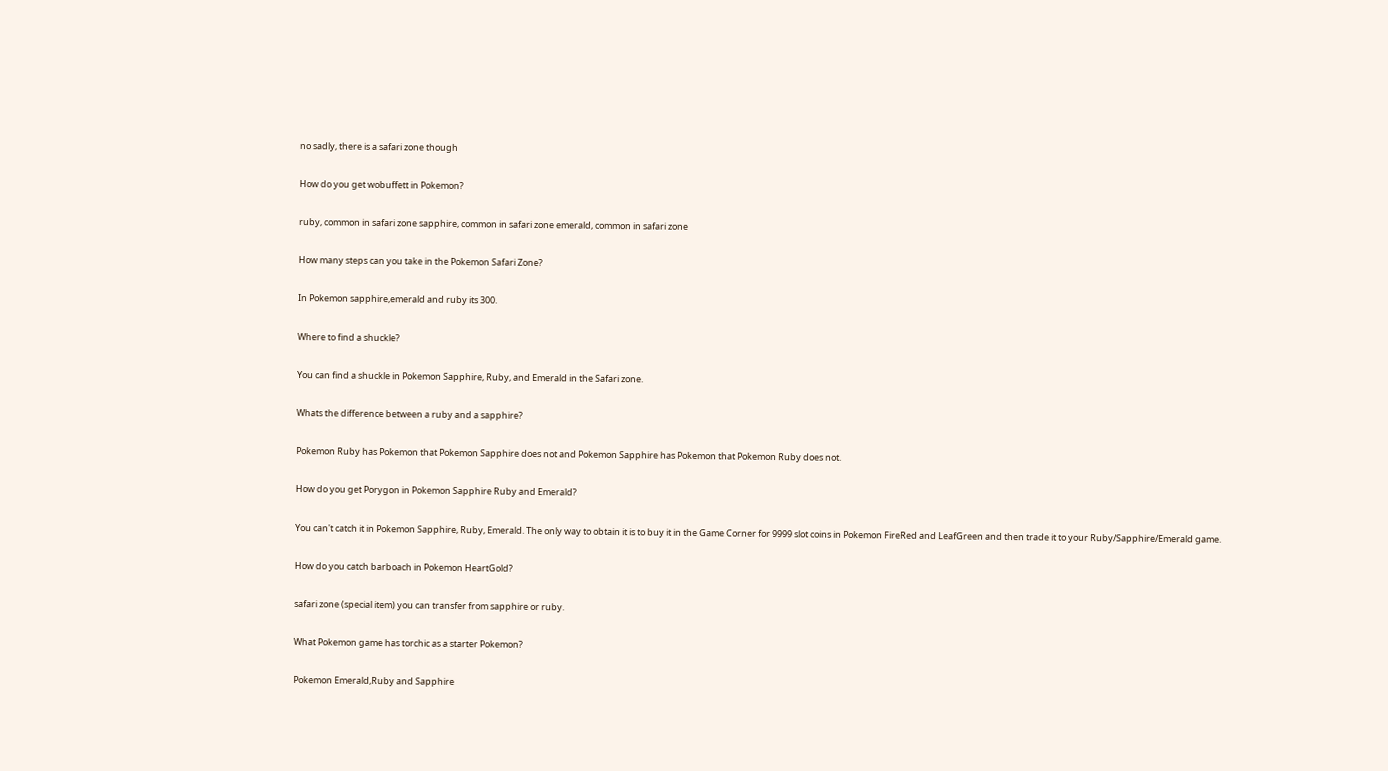no sadly, there is a safari zone though

How do you get wobuffett in Pokemon?

ruby, common in safari zone sapphire, common in safari zone emerald, common in safari zone

How many steps can you take in the Pokemon Safari Zone?

In Pokemon sapphire,emerald and ruby its 300.

Where to find a shuckle?

You can find a shuckle in Pokemon Sapphire, Ruby, and Emerald in the Safari zone.

Whats the difference between a ruby and a sapphire?

Pokemon Ruby has Pokemon that Pokemon Sapphire does not and Pokemon Sapphire has Pokemon that Pokemon Ruby does not.

How do you get Porygon in Pokemon Sapphire Ruby and Emerald?

You can't catch it in Pokemon Sapphire, Ruby, Emerald. The only way to obtain it is to buy it in the Game Corner for 9999 slot coins in Pokemon FireRed and LeafGreen and then trade it to your Ruby/Sapphire/Emerald game.

How do you catch barboach in Pokemon HeartGold?

safari zone (special item) you can transfer from sapphire or ruby.

What Pokemon game has torchic as a starter Pokemon?

Pokemon Emerald,Ruby and Sapphire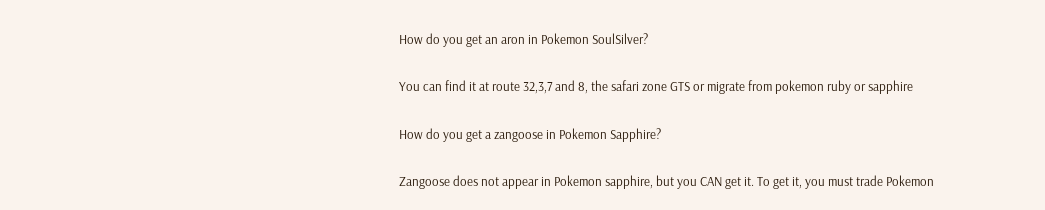How do you get an aron in Pokemon SoulSilver?

You can find it at route 32,3,7 and 8, the safari zone GTS or migrate from pokemon ruby or sapphire

How do you get a zangoose in Pokemon Sapphire?

Zangoose does not appear in Pokemon sapphire, but you CAN get it. To get it, you must trade Pokemon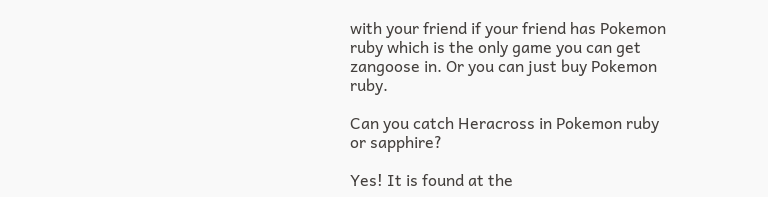with your friend if your friend has Pokemon ruby which is the only game you can get zangoose in. Or you can just buy Pokemon ruby.

Can you catch Heracross in Pokemon ruby or sapphire?

Yes! It is found at the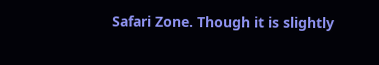Safari Zone. Though it is slightly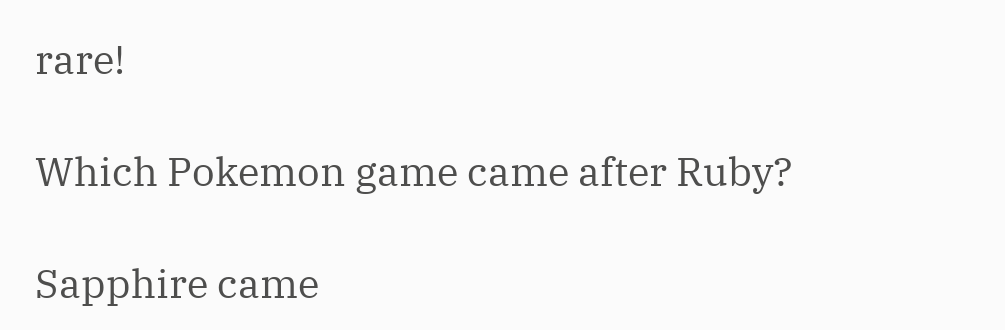rare!

Which Pokemon game came after Ruby?

Sapphire came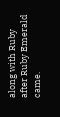along with Ruby after Ruby Emerald came.